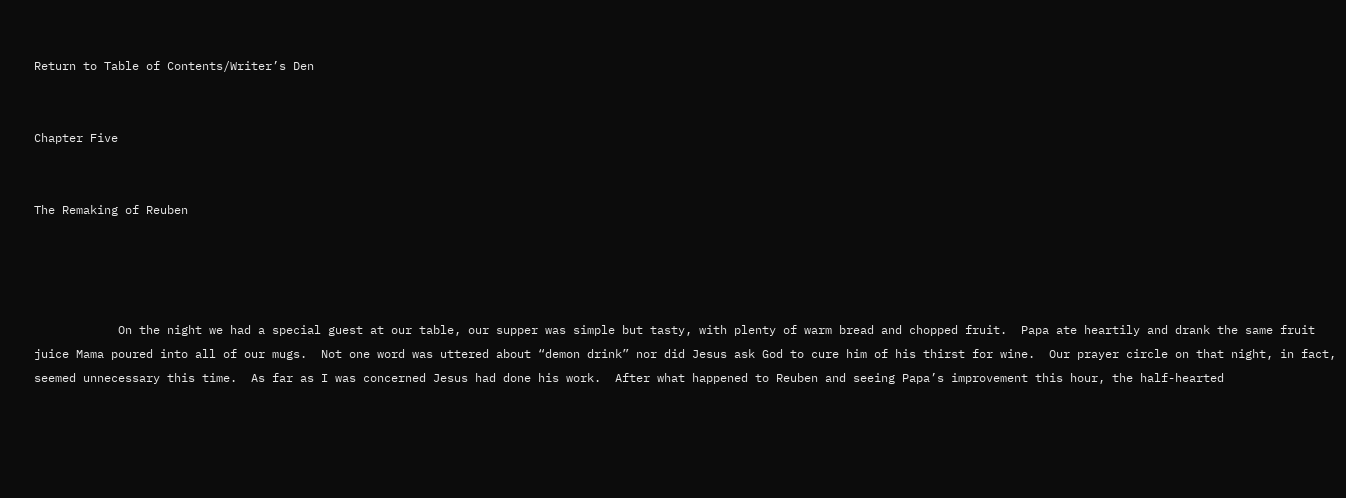Return to Table of Contents/Writer’s Den


Chapter Five


The Remaking of Reuben




            On the night we had a special guest at our table, our supper was simple but tasty, with plenty of warm bread and chopped fruit.  Papa ate heartily and drank the same fruit juice Mama poured into all of our mugs.  Not one word was uttered about “demon drink” nor did Jesus ask God to cure him of his thirst for wine.  Our prayer circle on that night, in fact, seemed unnecessary this time.  As far as I was concerned Jesus had done his work.  After what happened to Reuben and seeing Papa’s improvement this hour, the half-hearted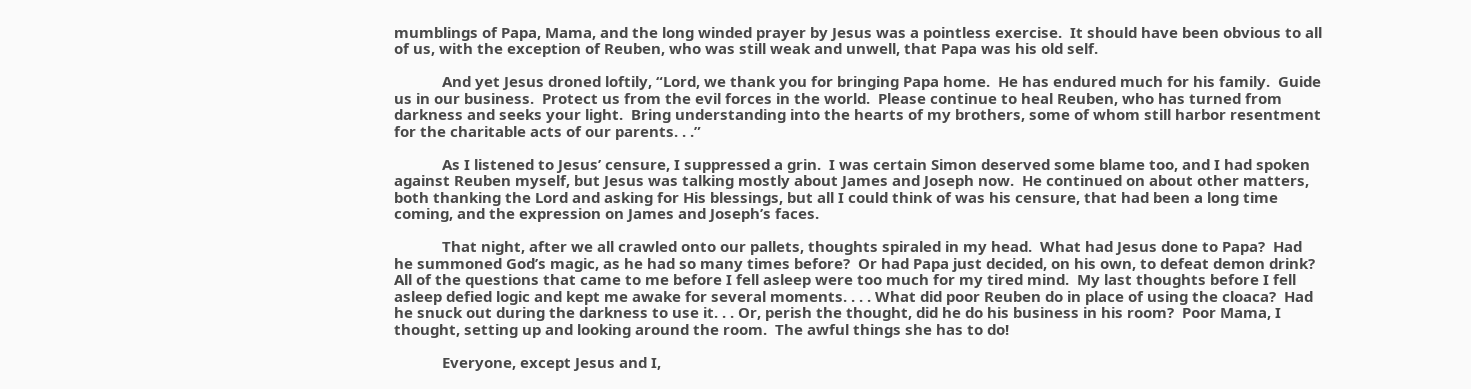mumblings of Papa, Mama, and the long winded prayer by Jesus was a pointless exercise.  It should have been obvious to all of us, with the exception of Reuben, who was still weak and unwell, that Papa was his old self.

            And yet Jesus droned loftily, “Lord, we thank you for bringing Papa home.  He has endured much for his family.  Guide us in our business.  Protect us from the evil forces in the world.  Please continue to heal Reuben, who has turned from darkness and seeks your light.  Bring understanding into the hearts of my brothers, some of whom still harbor resentment for the charitable acts of our parents. . .”

            As I listened to Jesus’ censure, I suppressed a grin.  I was certain Simon deserved some blame too, and I had spoken against Reuben myself, but Jesus was talking mostly about James and Joseph now.  He continued on about other matters, both thanking the Lord and asking for His blessings, but all I could think of was his censure, that had been a long time coming, and the expression on James and Joseph’s faces.

            That night, after we all crawled onto our pallets, thoughts spiraled in my head.  What had Jesus done to Papa?  Had he summoned God’s magic, as he had so many times before?  Or had Papa just decided, on his own, to defeat demon drink?  All of the questions that came to me before I fell asleep were too much for my tired mind.  My last thoughts before I fell asleep defied logic and kept me awake for several moments. . . . What did poor Reuben do in place of using the cloaca?  Had he snuck out during the darkness to use it. . . Or, perish the thought, did he do his business in his room?  Poor Mama, I thought, setting up and looking around the room.  The awful things she has to do!

            Everyone, except Jesus and I,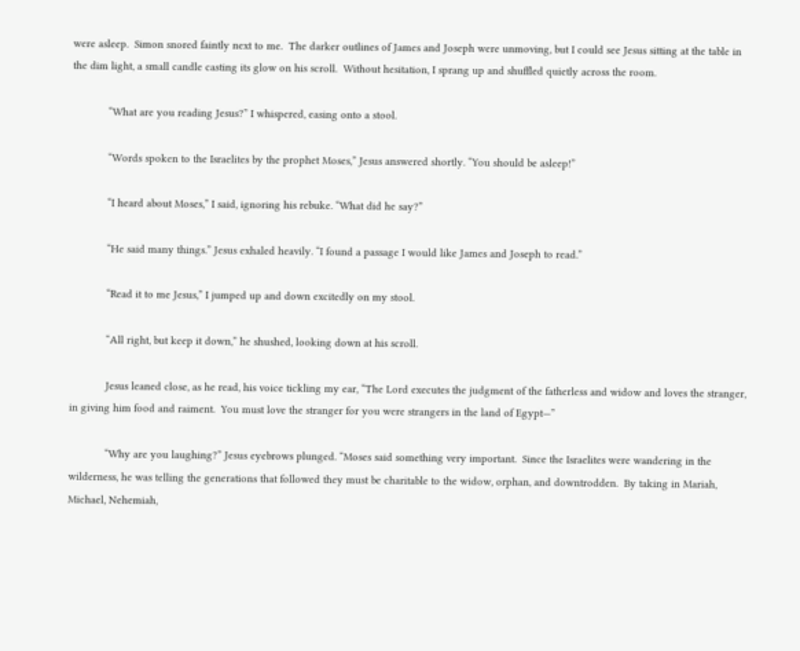were asleep.  Simon snored faintly next to me.  The darker outlines of James and Joseph were unmoving, but I could see Jesus sitting at the table in the dim light, a small candle casting its glow on his scroll.  Without hesitation, I sprang up and shuffled quietly across the room.

            “What are you reading Jesus?” I whispered, easing onto a stool.

            “Words spoken to the Israelites by the prophet Moses,” Jesus answered shortly. “You should be asleep!”

            “I heard about Moses,” I said, ignoring his rebuke. “What did he say?”

            “He said many things.” Jesus exhaled heavily. “I found a passage I would like James and Joseph to read.”

            “Read it to me Jesus,” I jumped up and down excitedly on my stool.

            “All right, but keep it down,” he shushed, looking down at his scroll.

            Jesus leaned close, as he read, his voice tickling my ear, “The Lord executes the judgment of the fatherless and widow and loves the stranger, in giving him food and raiment.  You must love the stranger for you were strangers in the land of Egypt—”

            “Why are you laughing?” Jesus eyebrows plunged. “Moses said something very important.  Since the Israelites were wandering in the wilderness, he was telling the generations that followed they must be charitable to the widow, orphan, and downtrodden.  By taking in Mariah, Michael, Nehemiah,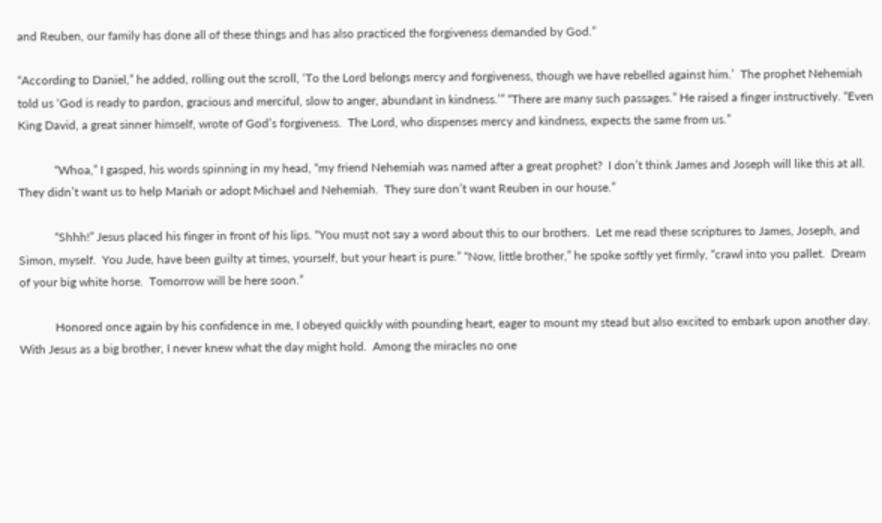and Reuben, our family has done all of these things and has also practiced the forgiveness demanded by God.”

“According to Daniel,” he added, rolling out the scroll, ‘To the Lord belongs mercy and forgiveness, though we have rebelled against him.’  The prophet Nehemiah told us ‘God is ready to pardon, gracious and merciful, slow to anger, abundant in kindness.’” “There are many such passages.” He raised a finger instructively. “Even King David, a great sinner himself, wrote of God’s forgiveness.  The Lord, who dispenses mercy and kindness, expects the same from us.”

            “Whoa,” I gasped, his words spinning in my head, “my friend Nehemiah was named after a great prophet?  I don’t think James and Joseph will like this at all.  They didn’t want us to help Mariah or adopt Michael and Nehemiah.  They sure don’t want Reuben in our house.”

            “Shhh!” Jesus placed his finger in front of his lips. “You must not say a word about this to our brothers.  Let me read these scriptures to James, Joseph, and Simon, myself.  You Jude, have been guilty at times, yourself, but your heart is pure.” “Now, little brother,” he spoke softly yet firmly, “crawl into you pallet.  Dream of your big white horse.  Tomorrow will be here soon.”

            Honored once again by his confidence in me, I obeyed quickly with pounding heart, eager to mount my stead but also excited to embark upon another day.  With Jesus as a big brother, I never knew what the day might hold.  Among the miracles no one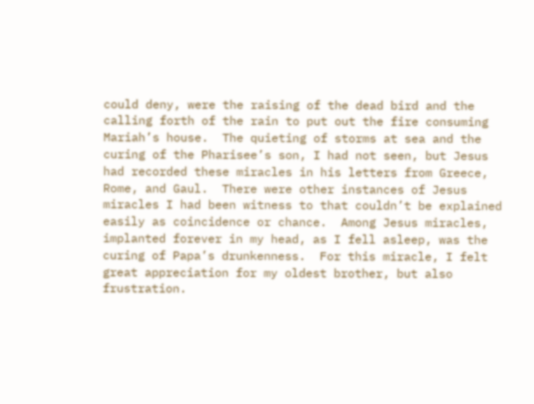could deny, were the raising of the dead bird and the calling forth of the rain to put out the fire consuming Mariah’s house.  The quieting of storms at sea and the curing of the Pharisee’s son, I had not seen, but Jesus had recorded these miracles in his letters from Greece, Rome, and Gaul.  There were other instances of Jesus miracles I had been witness to that couldn’t be explained easily as coincidence or chance.  Among Jesus miracles, implanted forever in my head, as I fell asleep, was the curing of Papa’s drunkenness.  For this miracle, I felt great appreciation for my oldest brother, but also frustration.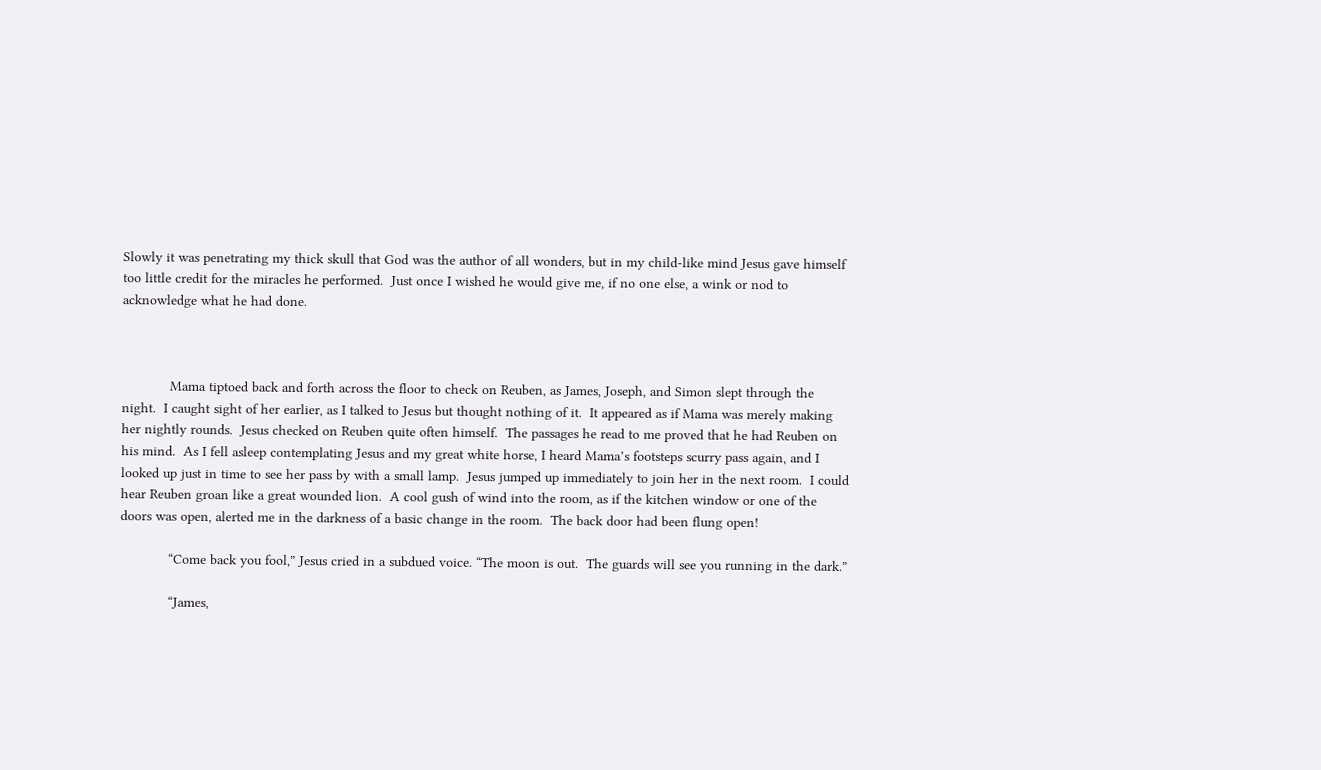Slowly it was penetrating my thick skull that God was the author of all wonders, but in my child-like mind Jesus gave himself too little credit for the miracles he performed.  Just once I wished he would give me, if no one else, a wink or nod to acknowledge what he had done.



            Mama tiptoed back and forth across the floor to check on Reuben, as James, Joseph, and Simon slept through the night.  I caught sight of her earlier, as I talked to Jesus but thought nothing of it.  It appeared as if Mama was merely making her nightly rounds.  Jesus checked on Reuben quite often himself.  The passages he read to me proved that he had Reuben on his mind.  As I fell asleep contemplating Jesus and my great white horse, I heard Mama’s footsteps scurry pass again, and I looked up just in time to see her pass by with a small lamp.  Jesus jumped up immediately to join her in the next room.  I could hear Reuben groan like a great wounded lion.  A cool gush of wind into the room, as if the kitchen window or one of the doors was open, alerted me in the darkness of a basic change in the room.  The back door had been flung open!

            “Come back you fool,” Jesus cried in a subdued voice. “The moon is out.  The guards will see you running in the dark.”

            “James,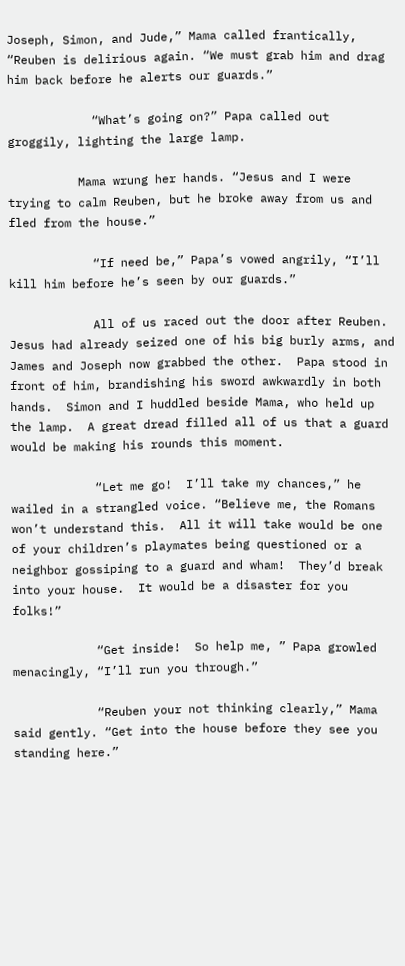Joseph, Simon, and Jude,” Mama called frantically, “Reuben is delirious again. “We must grab him and drag him back before he alerts our guards.”

            “What’s going on?” Papa called out groggily, lighting the large lamp.

          Mama wrung her hands. “Jesus and I were trying to calm Reuben, but he broke away from us and fled from the house.”

            “If need be,” Papa’s vowed angrily, “I’ll kill him before he’s seen by our guards.”

            All of us raced out the door after Reuben.  Jesus had already seized one of his big burly arms, and James and Joseph now grabbed the other.  Papa stood in front of him, brandishing his sword awkwardly in both hands.  Simon and I huddled beside Mama, who held up the lamp.  A great dread filled all of us that a guard would be making his rounds this moment.

            “Let me go!  I’ll take my chances,” he wailed in a strangled voice. “Believe me, the Romans won’t understand this.  All it will take would be one of your children’s playmates being questioned or a neighbor gossiping to a guard and wham!  They’d break into your house.  It would be a disaster for you folks!”

            “Get inside!  So help me, ” Papa growled menacingly, “I’ll run you through.”

            “Reuben your not thinking clearly,” Mama said gently. “Get into the house before they see you standing here.”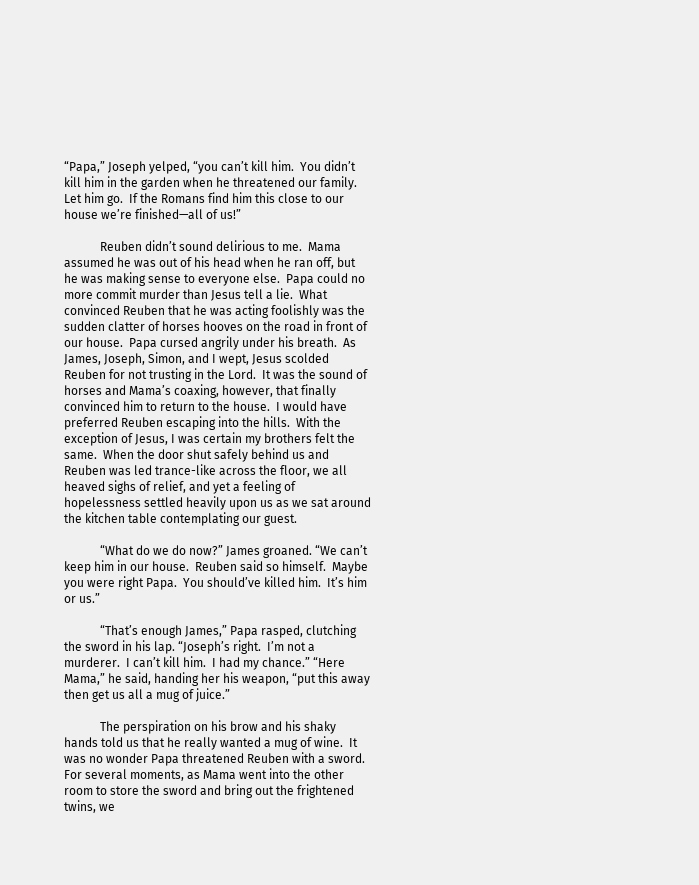“Papa,” Joseph yelped, “you can’t kill him.  You didn’t kill him in the garden when he threatened our family.  Let him go.  If the Romans find him this close to our house we’re finished—all of us!”

            Reuben didn’t sound delirious to me.  Mama assumed he was out of his head when he ran off, but he was making sense to everyone else.  Papa could no more commit murder than Jesus tell a lie.  What convinced Reuben that he was acting foolishly was the sudden clatter of horses hooves on the road in front of our house.  Papa cursed angrily under his breath.  As James, Joseph, Simon, and I wept, Jesus scolded Reuben for not trusting in the Lord.  It was the sound of horses and Mama’s coaxing, however, that finally convinced him to return to the house.  I would have preferred Reuben escaping into the hills.  With the exception of Jesus, I was certain my brothers felt the same.  When the door shut safely behind us and Reuben was led trance-like across the floor, we all heaved sighs of relief, and yet a feeling of hopelessness settled heavily upon us as we sat around the kitchen table contemplating our guest.

            “What do we do now?” James groaned. “We can’t keep him in our house.  Reuben said so himself.  Maybe you were right Papa.  You should’ve killed him.  It’s him or us.”

            “That’s enough James,” Papa rasped, clutching the sword in his lap. “Joseph’s right.  I’m not a murderer.  I can’t kill him.  I had my chance.” “Here Mama,” he said, handing her his weapon, “put this away then get us all a mug of juice.”

            The perspiration on his brow and his shaky hands told us that he really wanted a mug of wine.  It was no wonder Papa threatened Reuben with a sword.  For several moments, as Mama went into the other room to store the sword and bring out the frightened twins, we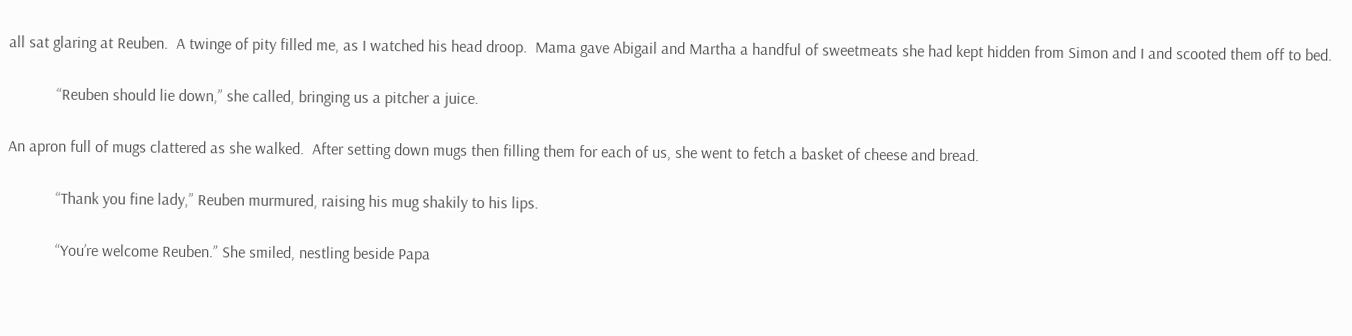all sat glaring at Reuben.  A twinge of pity filled me, as I watched his head droop.  Mama gave Abigail and Martha a handful of sweetmeats she had kept hidden from Simon and I and scooted them off to bed.

            “Reuben should lie down,” she called, bringing us a pitcher a juice.

An apron full of mugs clattered as she walked.  After setting down mugs then filling them for each of us, she went to fetch a basket of cheese and bread.

            “Thank you fine lady,” Reuben murmured, raising his mug shakily to his lips.

            “You’re welcome Reuben.” She smiled, nestling beside Papa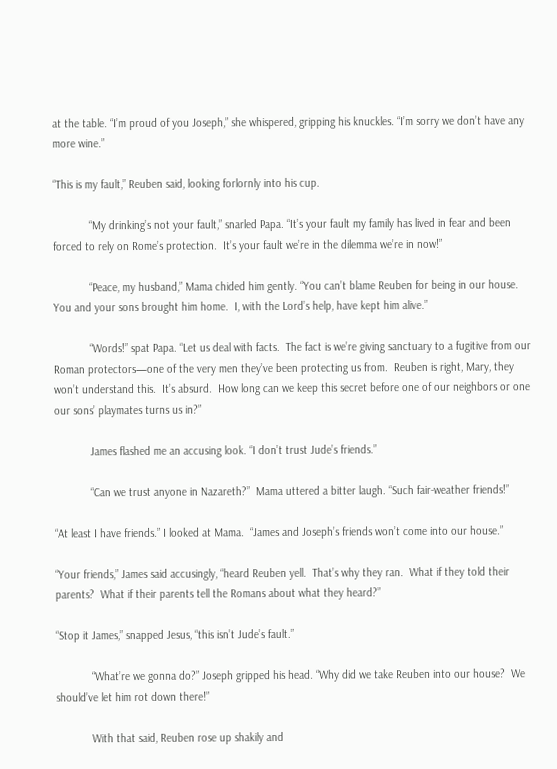at the table. “I’m proud of you Joseph,” she whispered, gripping his knuckles. “I’m sorry we don’t have any more wine.”

“This is my fault,” Reuben said, looking forlornly into his cup.

            “My drinking’s not your fault,” snarled Papa. “It’s your fault my family has lived in fear and been forced to rely on Rome’s protection.  It’s your fault we’re in the dilemma we’re in now!”

            “Peace, my husband,” Mama chided him gently. “You can’t blame Reuben for being in our house.  You and your sons brought him home.  I, with the Lord’s help, have kept him alive.”

            “Words!” spat Papa. “Let us deal with facts.  The fact is we’re giving sanctuary to a fugitive from our Roman protectors—one of the very men they’ve been protecting us from.  Reuben is right, Mary, they won’t understand this.  It’s absurd.  How long can we keep this secret before one of our neighbors or one our sons’ playmates turns us in?”

            James flashed me an accusing look. “I don’t trust Jude’s friends.”

            “Can we trust anyone in Nazareth?”  Mama uttered a bitter laugh. “Such fair-weather friends!”

“At least I have friends.” I looked at Mama.  “James and Joseph’s friends won’t come into our house.”

“Your friends,” James said accusingly, “heard Reuben yell.  That’s why they ran.  What if they told their parents?  What if their parents tell the Romans about what they heard?”

“Stop it James,” snapped Jesus, “this isn’t Jude’s fault.”

            “What’re we gonna do?” Joseph gripped his head. “Why did we take Reuben into our house?  We should’ve let him rot down there!”

            With that said, Reuben rose up shakily and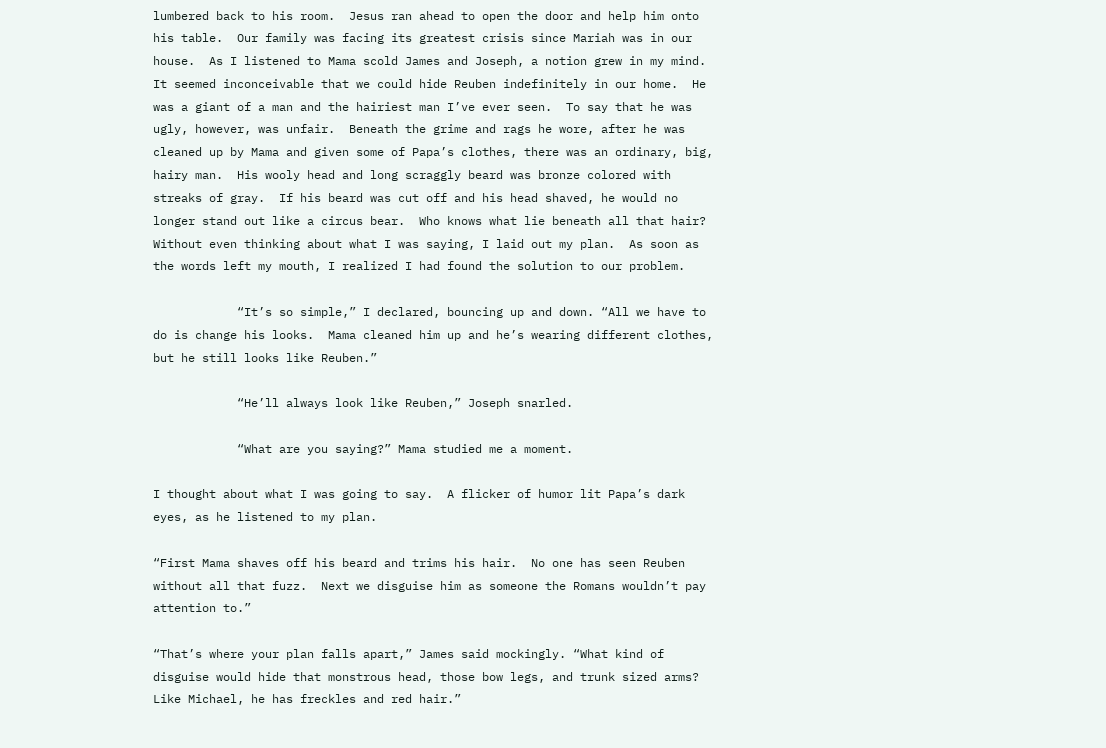lumbered back to his room.  Jesus ran ahead to open the door and help him onto his table.  Our family was facing its greatest crisis since Mariah was in our house.  As I listened to Mama scold James and Joseph, a notion grew in my mind.  It seemed inconceivable that we could hide Reuben indefinitely in our home.  He was a giant of a man and the hairiest man I’ve ever seen.  To say that he was ugly, however, was unfair.  Beneath the grime and rags he wore, after he was cleaned up by Mama and given some of Papa’s clothes, there was an ordinary, big, hairy man.  His wooly head and long scraggly beard was bronze colored with streaks of gray.  If his beard was cut off and his head shaved, he would no longer stand out like a circus bear.  Who knows what lie beneath all that hair?  Without even thinking about what I was saying, I laid out my plan.  As soon as the words left my mouth, I realized I had found the solution to our problem.

            “It’s so simple,” I declared, bouncing up and down. “All we have to do is change his looks.  Mama cleaned him up and he’s wearing different clothes, but he still looks like Reuben.”

            “He’ll always look like Reuben,” Joseph snarled.

            “What are you saying?” Mama studied me a moment.

I thought about what I was going to say.  A flicker of humor lit Papa’s dark eyes, as he listened to my plan.

“First Mama shaves off his beard and trims his hair.  No one has seen Reuben without all that fuzz.  Next we disguise him as someone the Romans wouldn’t pay attention to.”

“That’s where your plan falls apart,” James said mockingly. “What kind of disguise would hide that monstrous head, those bow legs, and trunk sized arms?  Like Michael, he has freckles and red hair.”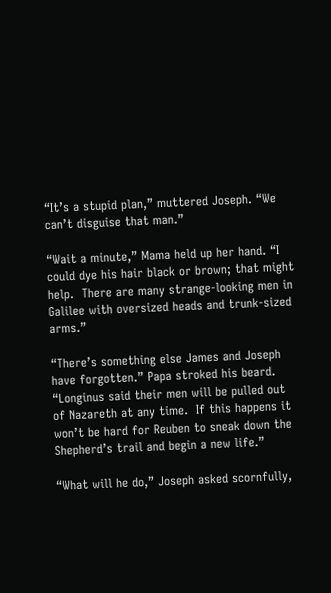“It’s a stupid plan,” muttered Joseph. “We can’t disguise that man.”

“Wait a minute,” Mama held up her hand. “I could dye his hair black or brown; that might help.  There are many strange-looking men in Galilee with oversized heads and trunk-sized arms.”

“There’s something else James and Joseph have forgotten.” Papa stroked his beard. “Longinus said their men will be pulled out of Nazareth at any time.  If this happens it won’t be hard for Reuben to sneak down the Shepherd’s trail and begin a new life.”

“What will he do,” Joseph asked scornfully,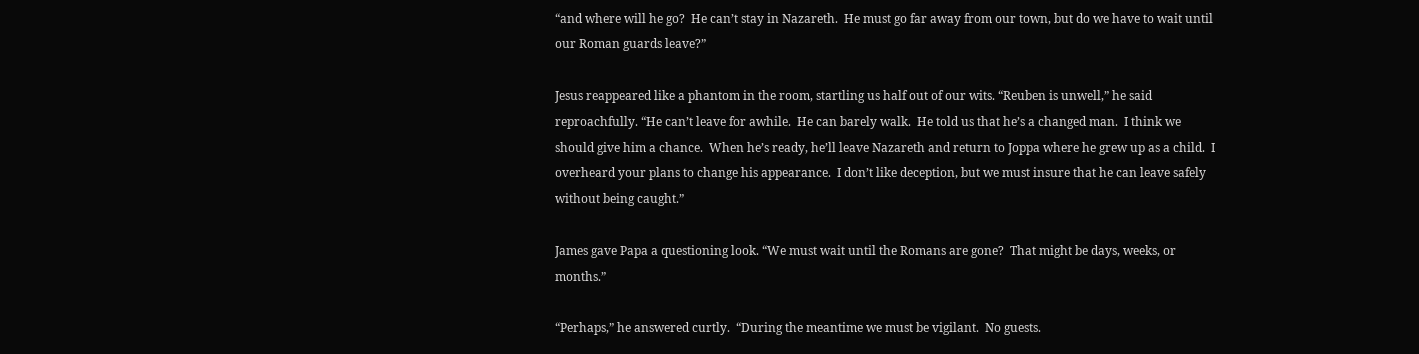“and where will he go?  He can’t stay in Nazareth.  He must go far away from our town, but do we have to wait until our Roman guards leave?”

Jesus reappeared like a phantom in the room, startling us half out of our wits. “Reuben is unwell,” he said reproachfully. “He can’t leave for awhile.  He can barely walk.  He told us that he’s a changed man.  I think we should give him a chance.  When he’s ready, he’ll leave Nazareth and return to Joppa where he grew up as a child.  I overheard your plans to change his appearance.  I don’t like deception, but we must insure that he can leave safely without being caught.”

James gave Papa a questioning look. “We must wait until the Romans are gone?  That might be days, weeks, or months.”

“Perhaps,” he answered curtly.  “During the meantime we must be vigilant.  No guests.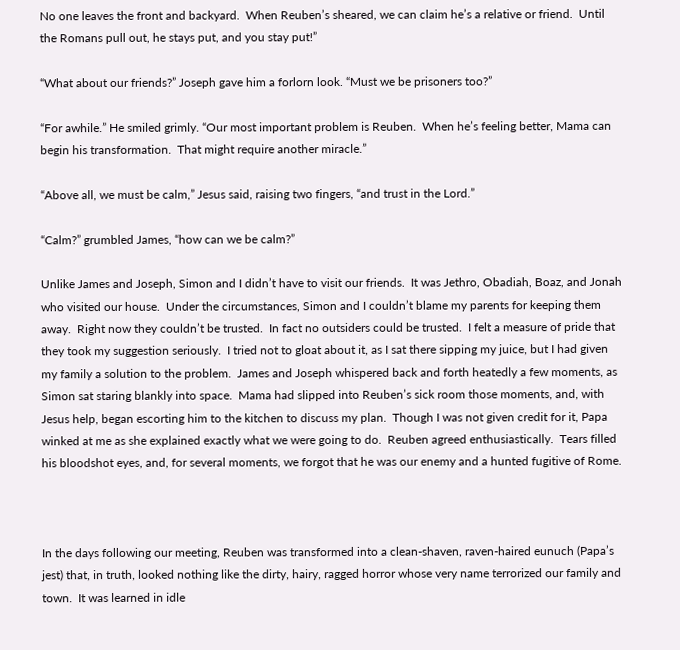No one leaves the front and backyard.  When Reuben’s sheared, we can claim he’s a relative or friend.  Until the Romans pull out, he stays put, and you stay put!”

“What about our friends?” Joseph gave him a forlorn look. “Must we be prisoners too?”

“For awhile.” He smiled grimly. “Our most important problem is Reuben.  When he’s feeling better, Mama can begin his transformation.  That might require another miracle.”

“Above all, we must be calm,” Jesus said, raising two fingers, “and trust in the Lord.”

“Calm?” grumbled James, “how can we be calm?”

Unlike James and Joseph, Simon and I didn’t have to visit our friends.  It was Jethro, Obadiah, Boaz, and Jonah who visited our house.  Under the circumstances, Simon and I couldn’t blame my parents for keeping them away.  Right now they couldn’t be trusted.  In fact no outsiders could be trusted.  I felt a measure of pride that they took my suggestion seriously.  I tried not to gloat about it, as I sat there sipping my juice, but I had given my family a solution to the problem.  James and Joseph whispered back and forth heatedly a few moments, as Simon sat staring blankly into space.  Mama had slipped into Reuben’s sick room those moments, and, with Jesus help, began escorting him to the kitchen to discuss my plan.  Though I was not given credit for it, Papa winked at me as she explained exactly what we were going to do.  Reuben agreed enthusiastically.  Tears filled his bloodshot eyes, and, for several moments, we forgot that he was our enemy and a hunted fugitive of Rome.



In the days following our meeting, Reuben was transformed into a clean-shaven, raven-haired eunuch (Papa’s jest) that, in truth, looked nothing like the dirty, hairy, ragged horror whose very name terrorized our family and town.  It was learned in idle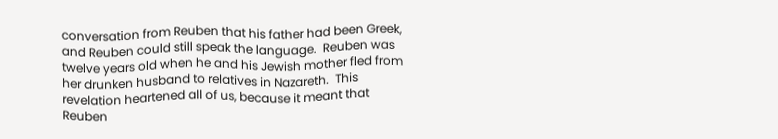conversation from Reuben that his father had been Greek, and Reuben could still speak the language.  Reuben was twelve years old when he and his Jewish mother fled from her drunken husband to relatives in Nazareth.  This revelation heartened all of us, because it meant that Reuben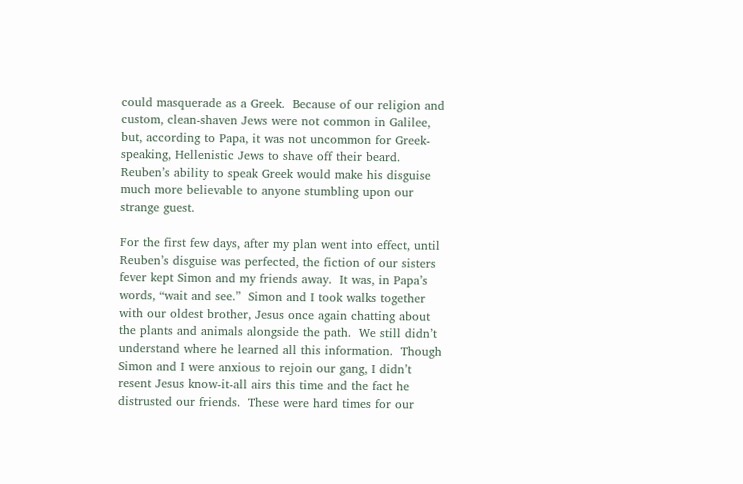could masquerade as a Greek.  Because of our religion and custom, clean-shaven Jews were not common in Galilee, but, according to Papa, it was not uncommon for Greek-speaking, Hellenistic Jews to shave off their beard.  Reuben’s ability to speak Greek would make his disguise much more believable to anyone stumbling upon our strange guest.

For the first few days, after my plan went into effect, until Reuben’s disguise was perfected, the fiction of our sisters fever kept Simon and my friends away.  It was, in Papa’s words, “wait and see.”  Simon and I took walks together with our oldest brother, Jesus once again chatting about the plants and animals alongside the path.  We still didn’t understand where he learned all this information.  Though Simon and I were anxious to rejoin our gang, I didn’t resent Jesus know-it-all airs this time and the fact he distrusted our friends.  These were hard times for our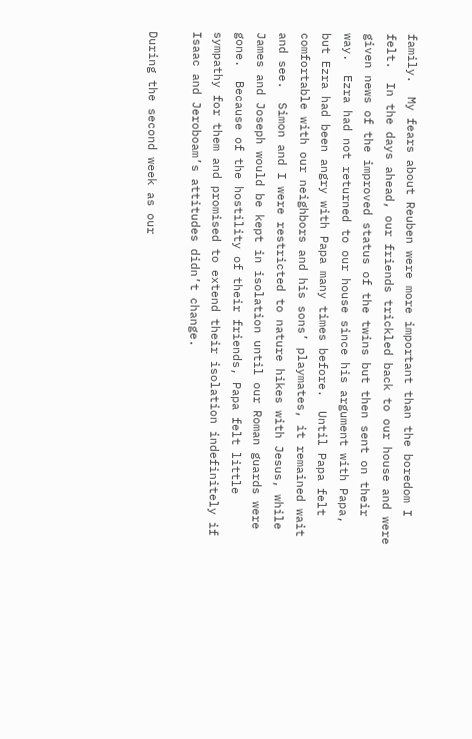family.  My fears about Reuben were more important than the boredom I felt.  In the days ahead, our friends trickled back to our house and were given news of the improved status of the twins but then sent on their way.  Ezra had not returned to our house since his argument with Papa, but Ezra had been angry with Papa many times before.  Until Papa felt comfortable with our neighbors and his sons’ playmates, it remained wait and see.  Simon and I were restricted to nature hikes with Jesus, while James and Joseph would be kept in isolation until our Roman guards were gone.  Because of the hostility of their friends, Papa felt little sympathy for them and promised to extend their isolation indefinitely if Isaac and Jeroboam’s attitudes didn’t change.

During the second week as our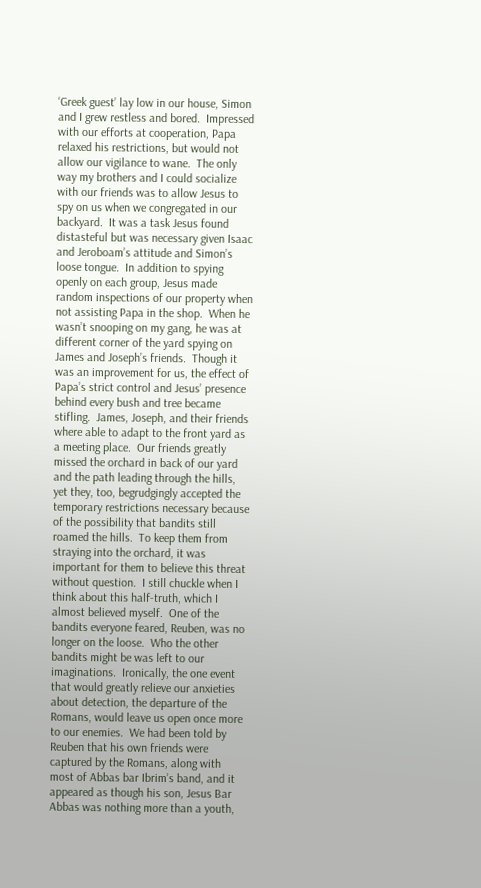‘Greek guest’ lay low in our house, Simon and I grew restless and bored.  Impressed with our efforts at cooperation, Papa relaxed his restrictions, but would not allow our vigilance to wane.  The only way my brothers and I could socialize with our friends was to allow Jesus to spy on us when we congregated in our backyard.  It was a task Jesus found distasteful but was necessary given Isaac and Jeroboam’s attitude and Simon’s loose tongue.  In addition to spying openly on each group, Jesus made random inspections of our property when not assisting Papa in the shop.  When he wasn’t snooping on my gang, he was at different corner of the yard spying on James and Joseph’s friends.  Though it was an improvement for us, the effect of Papa’s strict control and Jesus’ presence behind every bush and tree became stifling.  James, Joseph, and their friends where able to adapt to the front yard as a meeting place.  Our friends greatly missed the orchard in back of our yard and the path leading through the hills, yet they, too, begrudgingly accepted the temporary restrictions necessary because of the possibility that bandits still roamed the hills.  To keep them from straying into the orchard, it was important for them to believe this threat without question.  I still chuckle when I think about this half-truth, which I almost believed myself.  One of the bandits everyone feared, Reuben, was no longer on the loose.  Who the other bandits might be was left to our imaginations.  Ironically, the one event that would greatly relieve our anxieties about detection, the departure of the Romans, would leave us open once more to our enemies.  We had been told by Reuben that his own friends were captured by the Romans, along with most of Abbas bar Ibrim’s band, and it appeared as though his son, Jesus Bar Abbas was nothing more than a youth,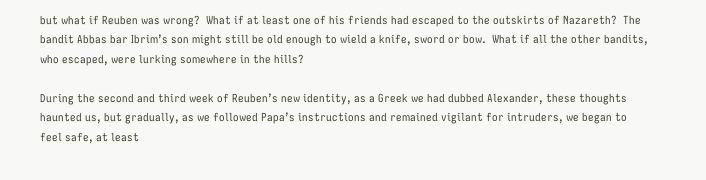but what if Reuben was wrong?  What if at least one of his friends had escaped to the outskirts of Nazareth?  The bandit Abbas bar Ibrim’s son might still be old enough to wield a knife, sword or bow.  What if all the other bandits, who escaped, were lurking somewhere in the hills?

During the second and third week of Reuben’s new identity, as a Greek we had dubbed Alexander, these thoughts haunted us, but gradually, as we followed Papa’s instructions and remained vigilant for intruders, we began to feel safe, at least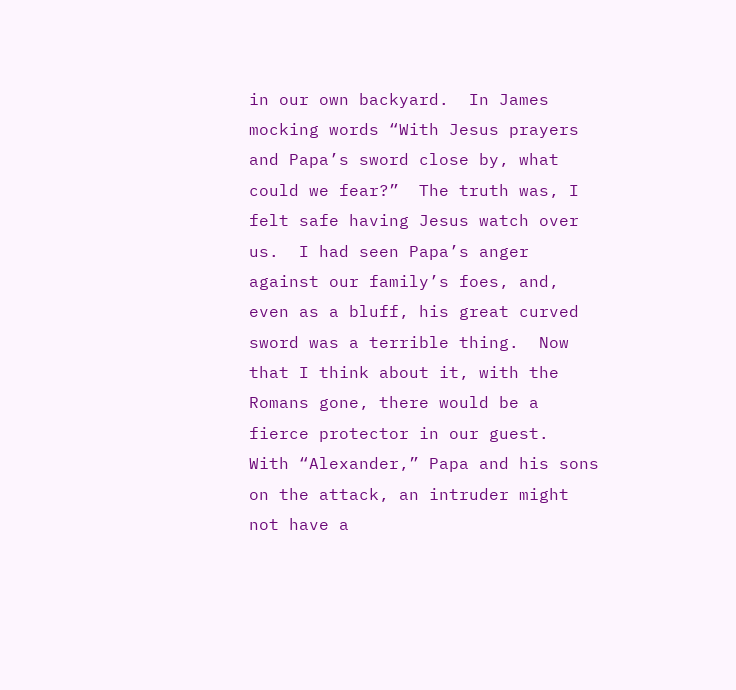in our own backyard.  In James mocking words “With Jesus prayers and Papa’s sword close by, what could we fear?”  The truth was, I felt safe having Jesus watch over us.  I had seen Papa’s anger against our family’s foes, and, even as a bluff, his great curved sword was a terrible thing.  Now that I think about it, with the Romans gone, there would be a fierce protector in our guest.  With “Alexander,” Papa and his sons on the attack, an intruder might not have a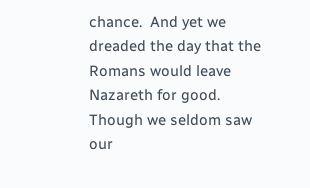chance.  And yet we dreaded the day that the Romans would leave Nazareth for good.  Though we seldom saw our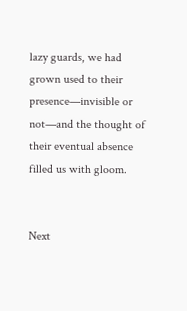lazy guards, we had grown used to their presence—invisible or not—and the thought of their eventual absence filled us with gloom.


Next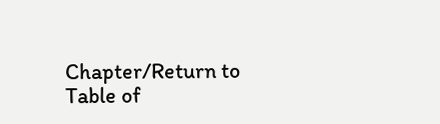Chapter/Return to Table of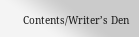Contents/Writer’s Den